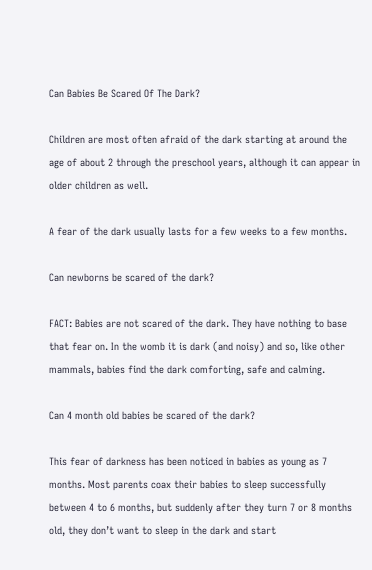Can Babies Be Scared Of The Dark?

Children are most often afraid of the dark starting at around the age of about 2 through the preschool years, although it can appear in older children as well.

A fear of the dark usually lasts for a few weeks to a few months.

Can newborns be scared of the dark?

FACT: Babies are not scared of the dark. They have nothing to base that fear on. In the womb it is dark (and noisy) and so, like other mammals, babies find the dark comforting, safe and calming.

Can 4 month old babies be scared of the dark?

This fear of darkness has been noticed in babies as young as 7 months. Most parents coax their babies to sleep successfully between 4 to 6 months, but suddenly after they turn 7 or 8 months old, they don’t want to sleep in the dark and start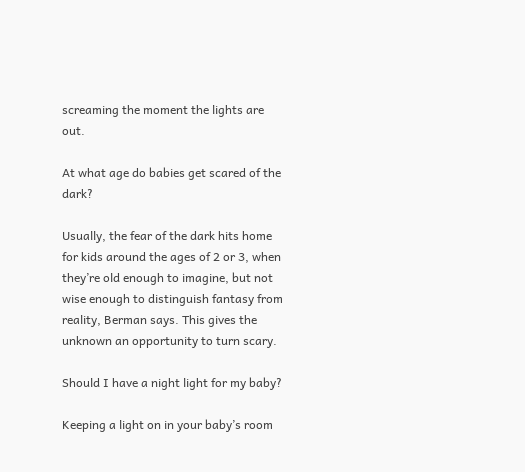screaming the moment the lights are out.

At what age do babies get scared of the dark?

Usually, the fear of the dark hits home for kids around the ages of 2 or 3, when they’re old enough to imagine, but not wise enough to distinguish fantasy from reality, Berman says. This gives the unknown an opportunity to turn scary.

Should I have a night light for my baby?

Keeping a light on in your baby’s room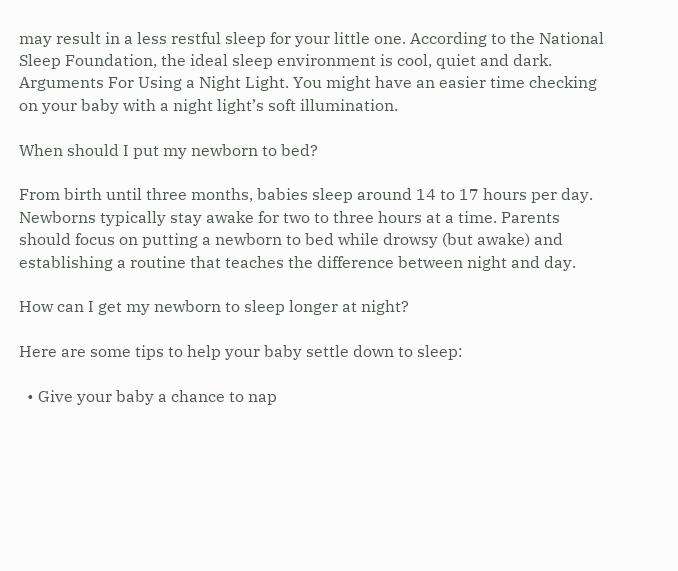may result in a less restful sleep for your little one. According to the National Sleep Foundation, the ideal sleep environment is cool, quiet and dark. Arguments For Using a Night Light. You might have an easier time checking on your baby with a night light’s soft illumination.

When should I put my newborn to bed?

From birth until three months, babies sleep around 14 to 17 hours per day. Newborns typically stay awake for two to three hours at a time. Parents should focus on putting a newborn to bed while drowsy (but awake) and establishing a routine that teaches the difference between night and day.

How can I get my newborn to sleep longer at night?

Here are some tips to help your baby settle down to sleep:

  • Give your baby a chance to nap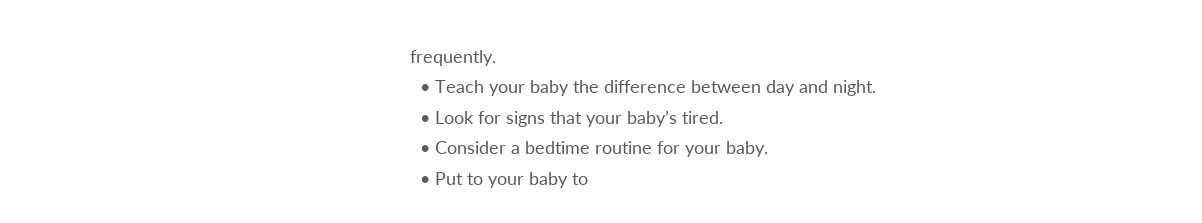frequently.
  • Teach your baby the difference between day and night.
  • Look for signs that your baby’s tired.
  • Consider a bedtime routine for your baby.
  • Put to your baby to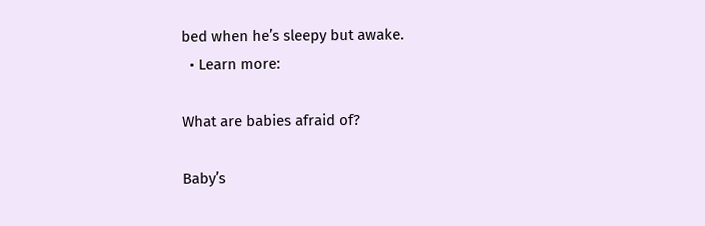bed when he’s sleepy but awake.
  • Learn more:

What are babies afraid of?

Baby’s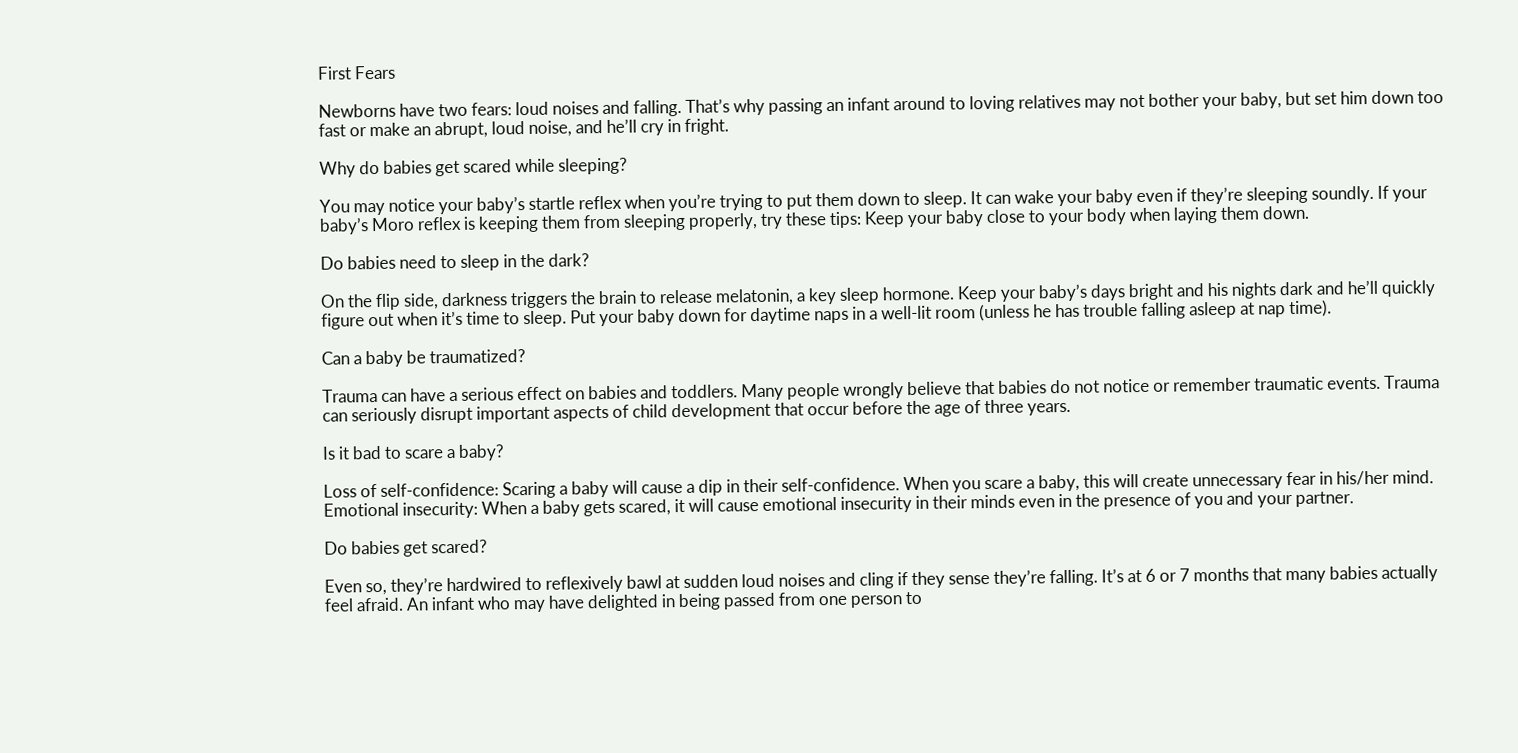First Fears

Newborns have two fears: loud noises and falling. That’s why passing an infant around to loving relatives may not bother your baby, but set him down too fast or make an abrupt, loud noise, and he’ll cry in fright.

Why do babies get scared while sleeping?

You may notice your baby’s startle reflex when you’re trying to put them down to sleep. It can wake your baby even if they’re sleeping soundly. If your baby’s Moro reflex is keeping them from sleeping properly, try these tips: Keep your baby close to your body when laying them down.

Do babies need to sleep in the dark?

On the flip side, darkness triggers the brain to release melatonin, a key sleep hormone. Keep your baby’s days bright and his nights dark and he’ll quickly figure out when it’s time to sleep. Put your baby down for daytime naps in a well-lit room (unless he has trouble falling asleep at nap time).

Can a baby be traumatized?

Trauma can have a serious effect on babies and toddlers. Many people wrongly believe that babies do not notice or remember traumatic events. Trauma can seriously disrupt important aspects of child development that occur before the age of three years.

Is it bad to scare a baby?

Loss of self-confidence: Scaring a baby will cause a dip in their self-confidence. When you scare a baby, this will create unnecessary fear in his/her mind. Emotional insecurity: When a baby gets scared, it will cause emotional insecurity in their minds even in the presence of you and your partner.

Do babies get scared?

Even so, they’re hardwired to reflexively bawl at sudden loud noises and cling if they sense they’re falling. It’s at 6 or 7 months that many babies actually feel afraid. An infant who may have delighted in being passed from one person to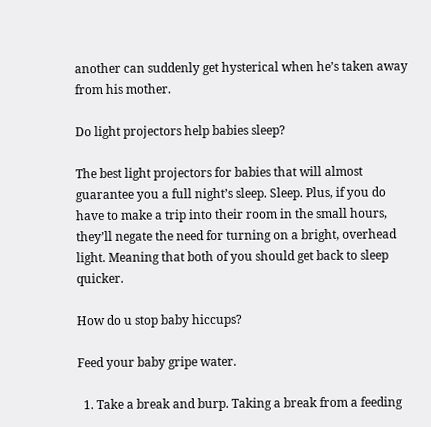another can suddenly get hysterical when he’s taken away from his mother.

Do light projectors help babies sleep?

The best light projectors for babies that will almost guarantee you a full night’s sleep. Sleep. Plus, if you do have to make a trip into their room in the small hours, they’ll negate the need for turning on a bright, overhead light. Meaning that both of you should get back to sleep quicker.

How do u stop baby hiccups?

Feed your baby gripe water.

  1. Take a break and burp. Taking a break from a feeding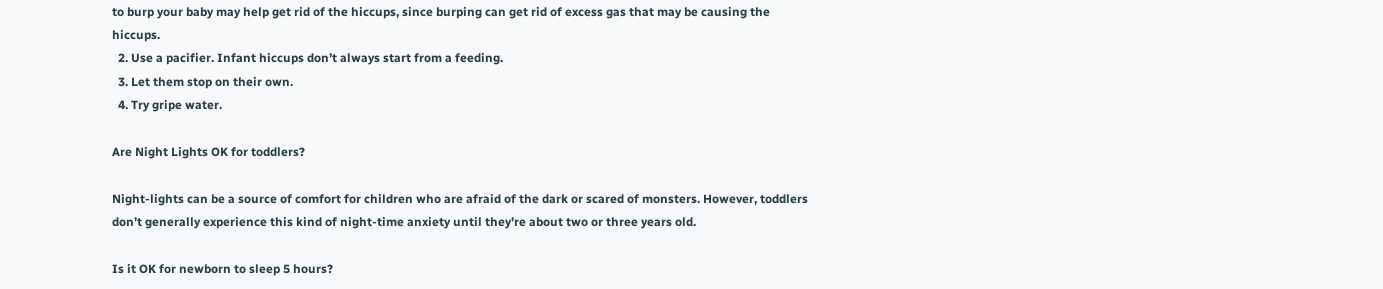to burp your baby may help get rid of the hiccups, since burping can get rid of excess gas that may be causing the hiccups.
  2. Use a pacifier. Infant hiccups don’t always start from a feeding.
  3. Let them stop on their own.
  4. Try gripe water.

Are Night Lights OK for toddlers?

Night-lights can be a source of comfort for children who are afraid of the dark or scared of monsters. However, toddlers don’t generally experience this kind of night-time anxiety until they’re about two or three years old.

Is it OK for newborn to sleep 5 hours?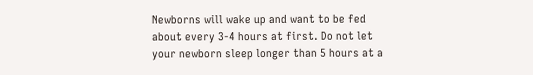Newborns will wake up and want to be fed about every 3-4 hours at first. Do not let your newborn sleep longer than 5 hours at a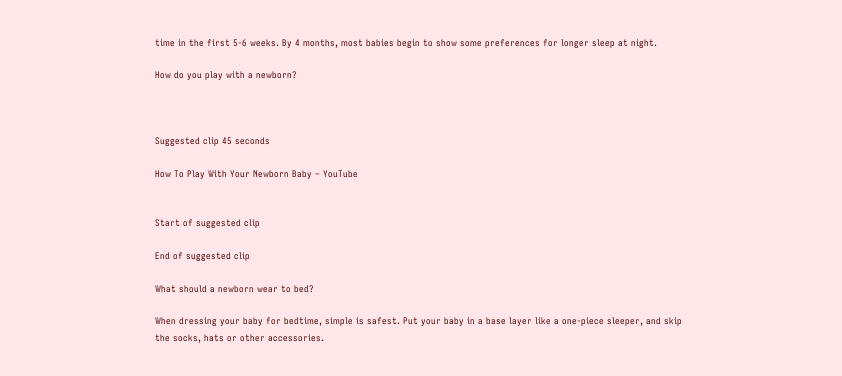time in the first 5-6 weeks. By 4 months, most babies begin to show some preferences for longer sleep at night.

How do you play with a newborn?



Suggested clip 45 seconds

How To Play With Your Newborn Baby – YouTube


Start of suggested clip

End of suggested clip

What should a newborn wear to bed?

When dressing your baby for bedtime, simple is safest. Put your baby in a base layer like a one-piece sleeper, and skip the socks, hats or other accessories.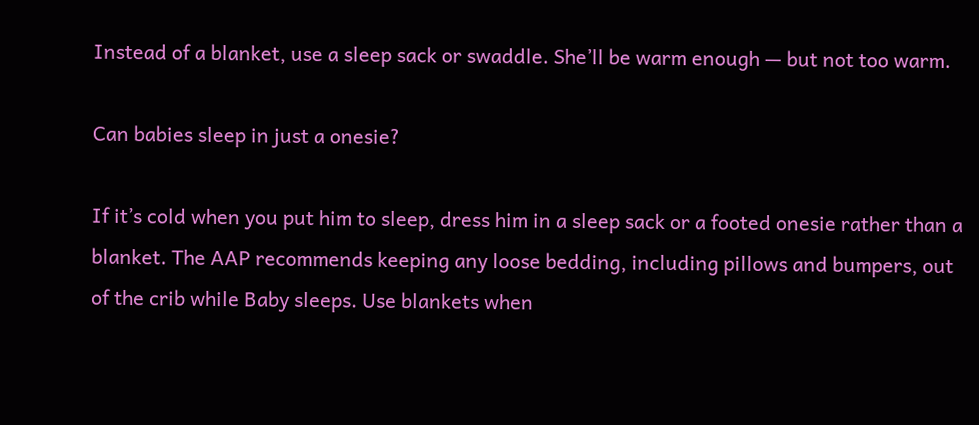Instead of a blanket, use a sleep sack or swaddle. She’ll be warm enough — but not too warm.

Can babies sleep in just a onesie?

If it’s cold when you put him to sleep, dress him in a sleep sack or a footed onesie rather than a blanket. The AAP recommends keeping any loose bedding, including pillows and bumpers, out of the crib while Baby sleeps. Use blankets when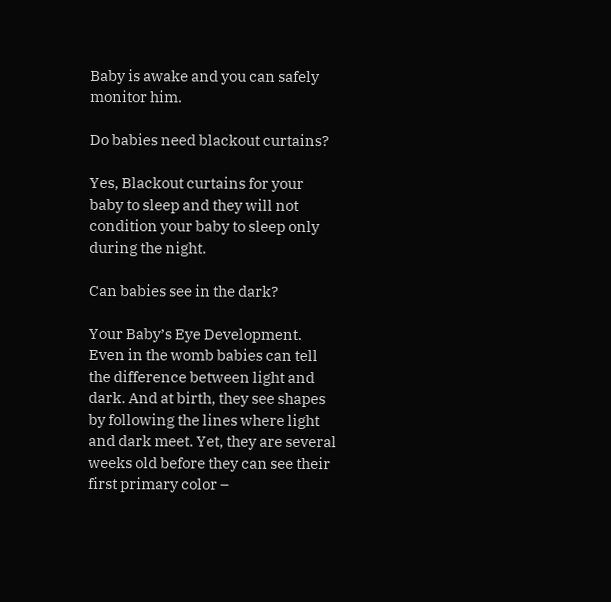Baby is awake and you can safely monitor him.

Do babies need blackout curtains?

Yes, Blackout curtains for your baby to sleep and they will not condition your baby to sleep only during the night.

Can babies see in the dark?

Your Baby’s Eye Development. Even in the womb babies can tell the difference between light and dark. And at birth, they see shapes by following the lines where light and dark meet. Yet, they are several weeks old before they can see their first primary color –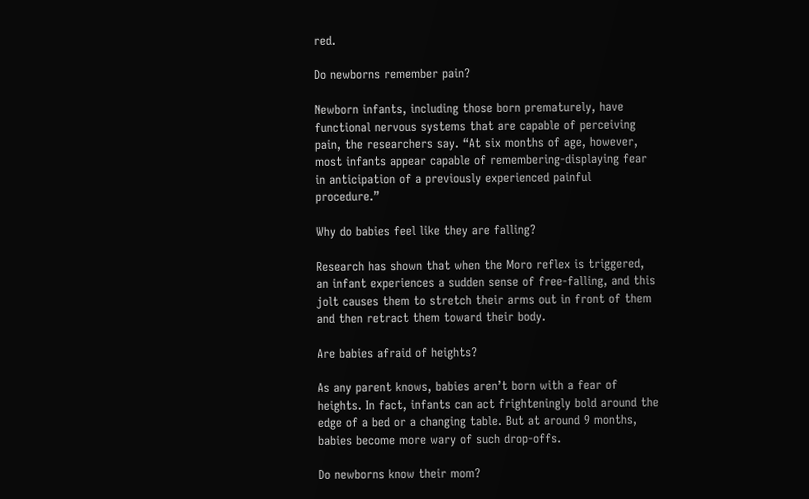red.

Do newborns remember pain?

Newborn infants, including those born prematurely, have functional nervous systems that are capable of perceiving pain, the researchers say. “At six months of age, however, most infants appear capable of remembering-displaying fear in anticipation of a previously experienced painful procedure.”

Why do babies feel like they are falling?

Research has shown that when the Moro reflex is triggered, an infant experiences a sudden sense of free-falling, and this jolt causes them to stretch their arms out in front of them and then retract them toward their body.

Are babies afraid of heights?

As any parent knows, babies aren’t born with a fear of heights. In fact, infants can act frighteningly bold around the edge of a bed or a changing table. But at around 9 months, babies become more wary of such drop-offs.

Do newborns know their mom?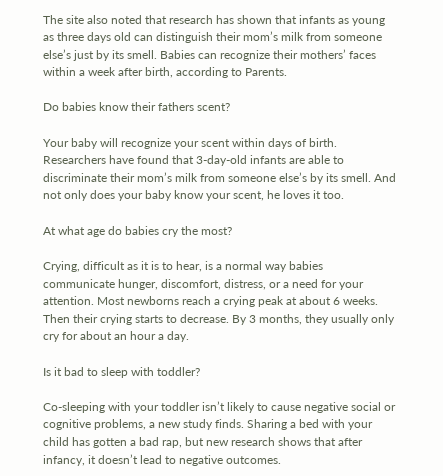The site also noted that research has shown that infants as young as three days old can distinguish their mom’s milk from someone else’s just by its smell. Babies can recognize their mothers’ faces within a week after birth, according to Parents.

Do babies know their fathers scent?

Your baby will recognize your scent within days of birth. Researchers have found that 3-day-old infants are able to discriminate their mom’s milk from someone else’s by its smell. And not only does your baby know your scent, he loves it too.

At what age do babies cry the most?

Crying, difficult as it is to hear, is a normal way babies communicate hunger, discomfort, distress, or a need for your attention. Most newborns reach a crying peak at about 6 weeks. Then their crying starts to decrease. By 3 months, they usually only cry for about an hour a day.

Is it bad to sleep with toddler?

Co-sleeping with your toddler isn’t likely to cause negative social or cognitive problems, a new study finds. Sharing a bed with your child has gotten a bad rap, but new research shows that after infancy, it doesn’t lead to negative outcomes.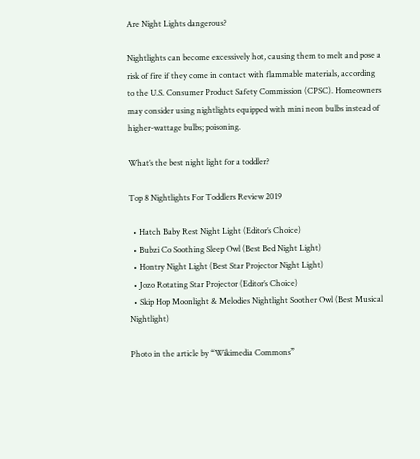Are Night Lights dangerous?

Nightlights can become excessively hot, causing them to melt and pose a risk of fire if they come in contact with flammable materials, according to the U.S. Consumer Product Safety Commission (CPSC). Homeowners may consider using nightlights equipped with mini neon bulbs instead of higher-wattage bulbs; poisoning.

What’s the best night light for a toddler?

Top 8 Nightlights For Toddlers Review 2019

  • Hatch Baby Rest Night Light (Editor’s Choice)
  • Bubzi Co Soothing Sleep Owl (Best Bed Night Light)
  • Hontry Night Light (Best Star Projector Night Light)
  • Jozo Rotating Star Projector (Editor’s Choice)
  • Skip Hop Moonlight & Melodies Nightlight Soother Owl (Best Musical Nightlight)

Photo in the article by “Wikimedia Commons”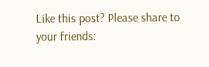Like this post? Please share to your friends: